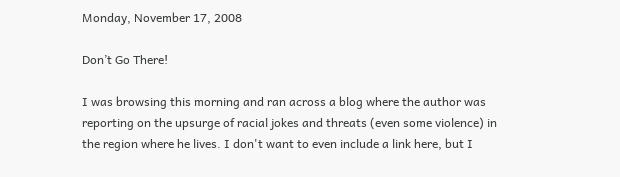Monday, November 17, 2008

Don’t Go There!

I was browsing this morning and ran across a blog where the author was reporting on the upsurge of racial jokes and threats (even some violence) in the region where he lives. I don't want to even include a link here, but I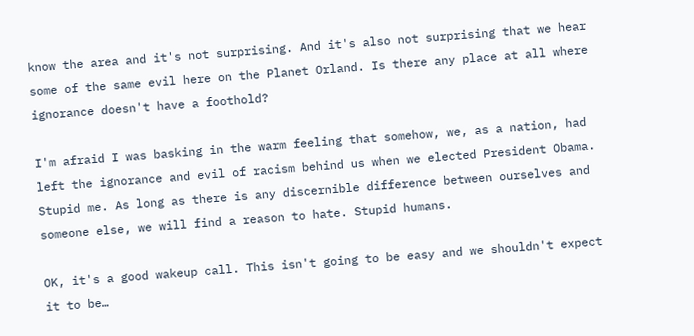know the area and it's not surprising. And it's also not surprising that we hear some of the same evil here on the Planet Orland. Is there any place at all where ignorance doesn't have a foothold?

I'm afraid I was basking in the warm feeling that somehow, we, as a nation, had left the ignorance and evil of racism behind us when we elected President Obama. Stupid me. As long as there is any discernible difference between ourselves and someone else, we will find a reason to hate. Stupid humans.

OK, it's a good wakeup call. This isn't going to be easy and we shouldn't expect it to be…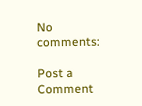No comments:

Post a Comment